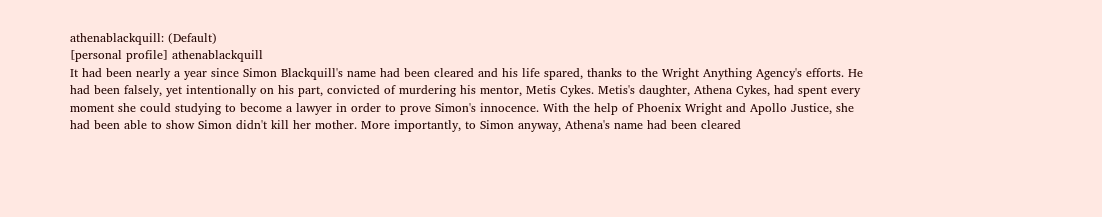athenablackquill: (Default)
[personal profile] athenablackquill
It had been nearly a year since Simon Blackquill's name had been cleared and his life spared, thanks to the Wright Anything Agency's efforts. He had been falsely, yet intentionally on his part, convicted of murdering his mentor, Metis Cykes. Metis's daughter, Athena Cykes, had spent every moment she could studying to become a lawyer in order to prove Simon's innocence. With the help of Phoenix Wright and Apollo Justice, she had been able to show Simon didn't kill her mother. More importantly, to Simon anyway, Athena's name had been cleared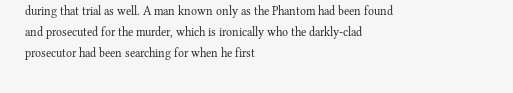during that trial as well. A man known only as the Phantom had been found and prosecuted for the murder, which is ironically who the darkly-clad prosecutor had been searching for when he first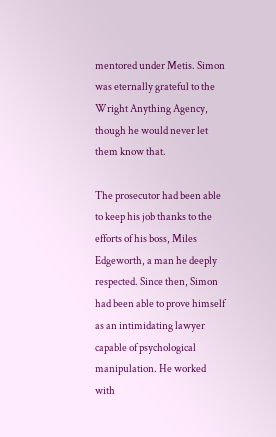mentored under Metis. Simon was eternally grateful to the Wright Anything Agency, though he would never let them know that.

The prosecutor had been able to keep his job thanks to the efforts of his boss, Miles Edgeworth, a man he deeply respected. Since then, Simon had been able to prove himself as an intimidating lawyer capable of psychological manipulation. He worked with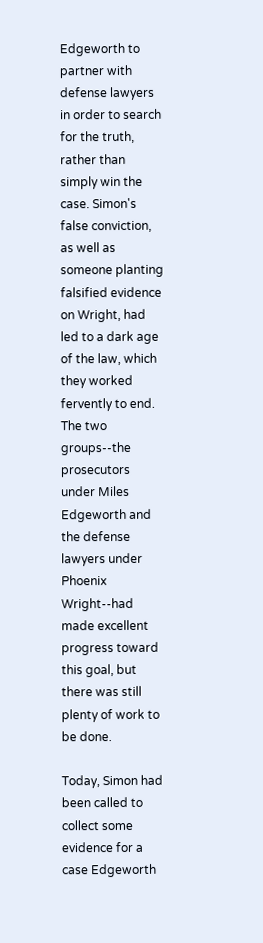Edgeworth to partner with defense lawyers in order to search for the truth, rather than simply win the case. Simon's false conviction, as well as someone planting falsified evidence on Wright, had led to a dark age of the law, which they worked fervently to end. The two groups--the prosecutors under Miles Edgeworth and the defense lawyers under Phoenix Wright--had made excellent progress toward this goal, but there was still plenty of work to be done.

Today, Simon had been called to collect some evidence for a case Edgeworth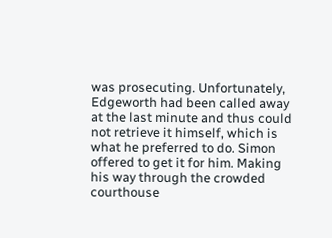was prosecuting. Unfortunately, Edgeworth had been called away at the last minute and thus could not retrieve it himself, which is what he preferred to do. Simon offered to get it for him. Making his way through the crowded courthouse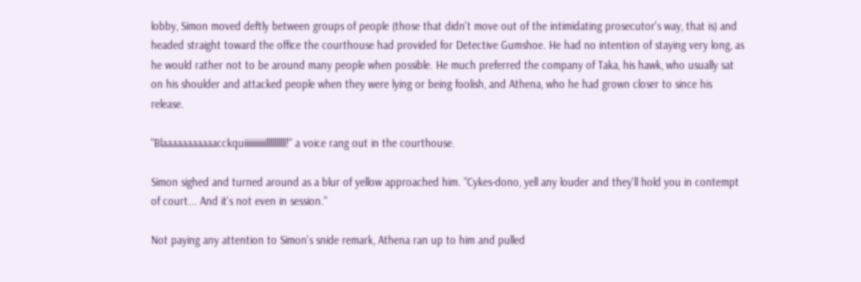lobby, Simon moved deftly between groups of people (those that didn't move out of the intimidating prosecutor's way, that is) and headed straight toward the office the courthouse had provided for Detective Gumshoe. He had no intention of staying very long, as he would rather not to be around many people when possible. He much preferred the company of Taka, his hawk, who usually sat on his shoulder and attacked people when they were lying or being foolish, and Athena, who he had grown closer to since his release.

"Blaaaaaaaaaaacckquiiiiiiiiiiillllllllll!" a voice rang out in the courthouse.

Simon sighed and turned around as a blur of yellow approached him. "Cykes-dono, yell any louder and they'll hold you in contempt of court... And it's not even in session."

Not paying any attention to Simon's snide remark, Athena ran up to him and pulled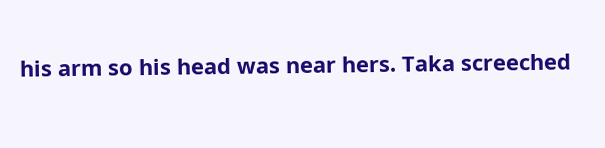his arm so his head was near hers. Taka screeched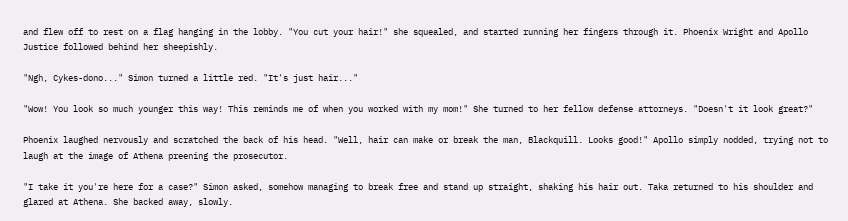and flew off to rest on a flag hanging in the lobby. "You cut your hair!" she squealed, and started running her fingers through it. Phoenix Wright and Apollo Justice followed behind her sheepishly.

"Ngh, Cykes-dono..." Simon turned a little red. "It's just hair..."

"Wow! You look so much younger this way! This reminds me of when you worked with my mom!" She turned to her fellow defense attorneys. "Doesn't it look great?"

Phoenix laughed nervously and scratched the back of his head. "Well, hair can make or break the man, Blackquill. Looks good!" Apollo simply nodded, trying not to laugh at the image of Athena preening the prosecutor.

"I take it you're here for a case?" Simon asked, somehow managing to break free and stand up straight, shaking his hair out. Taka returned to his shoulder and glared at Athena. She backed away, slowly.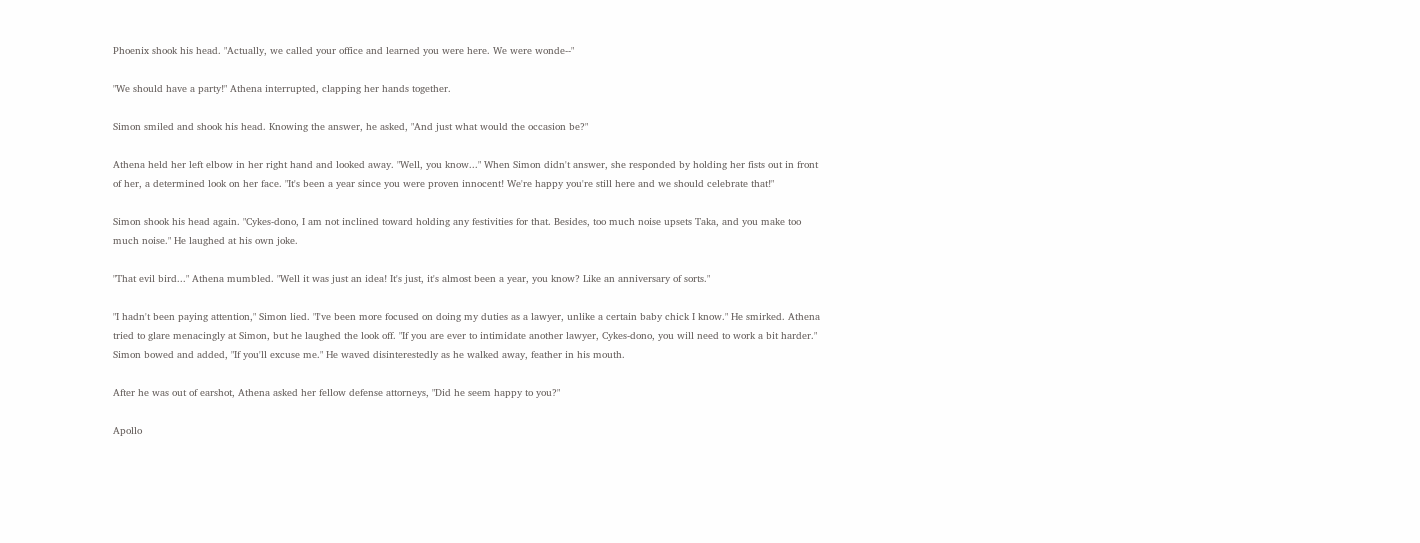Phoenix shook his head. "Actually, we called your office and learned you were here. We were wonde--"

"We should have a party!" Athena interrupted, clapping her hands together.

Simon smiled and shook his head. Knowing the answer, he asked, "And just what would the occasion be?"

Athena held her left elbow in her right hand and looked away. "Well, you know..." When Simon didn't answer, she responded by holding her fists out in front of her, a determined look on her face. "It's been a year since you were proven innocent! We're happy you're still here and we should celebrate that!"

Simon shook his head again. "Cykes-dono, I am not inclined toward holding any festivities for that. Besides, too much noise upsets Taka, and you make too much noise." He laughed at his own joke.

"That evil bird..." Athena mumbled. "Well it was just an idea! It's just, it's almost been a year, you know? Like an anniversary of sorts."

"I hadn't been paying attention," Simon lied. "I've been more focused on doing my duties as a lawyer, unlike a certain baby chick I know." He smirked. Athena tried to glare menacingly at Simon, but he laughed the look off. "If you are ever to intimidate another lawyer, Cykes-dono, you will need to work a bit harder." Simon bowed and added, "If you'll excuse me." He waved disinterestedly as he walked away, feather in his mouth.

After he was out of earshot, Athena asked her fellow defense attorneys, "Did he seem happy to you?"

Apollo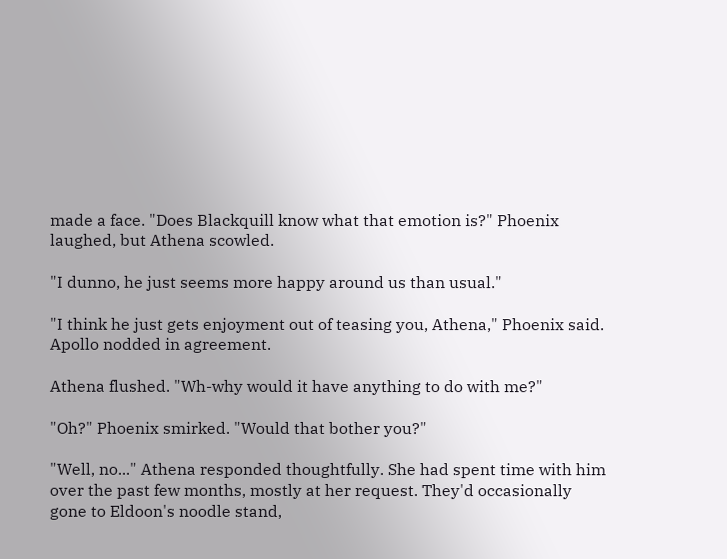made a face. "Does Blackquill know what that emotion is?" Phoenix laughed, but Athena scowled.

"I dunno, he just seems more happy around us than usual."

"I think he just gets enjoyment out of teasing you, Athena," Phoenix said. Apollo nodded in agreement.

Athena flushed. "Wh-why would it have anything to do with me?"

"Oh?" Phoenix smirked. "Would that bother you?"

"Well, no..." Athena responded thoughtfully. She had spent time with him over the past few months, mostly at her request. They'd occasionally gone to Eldoon's noodle stand,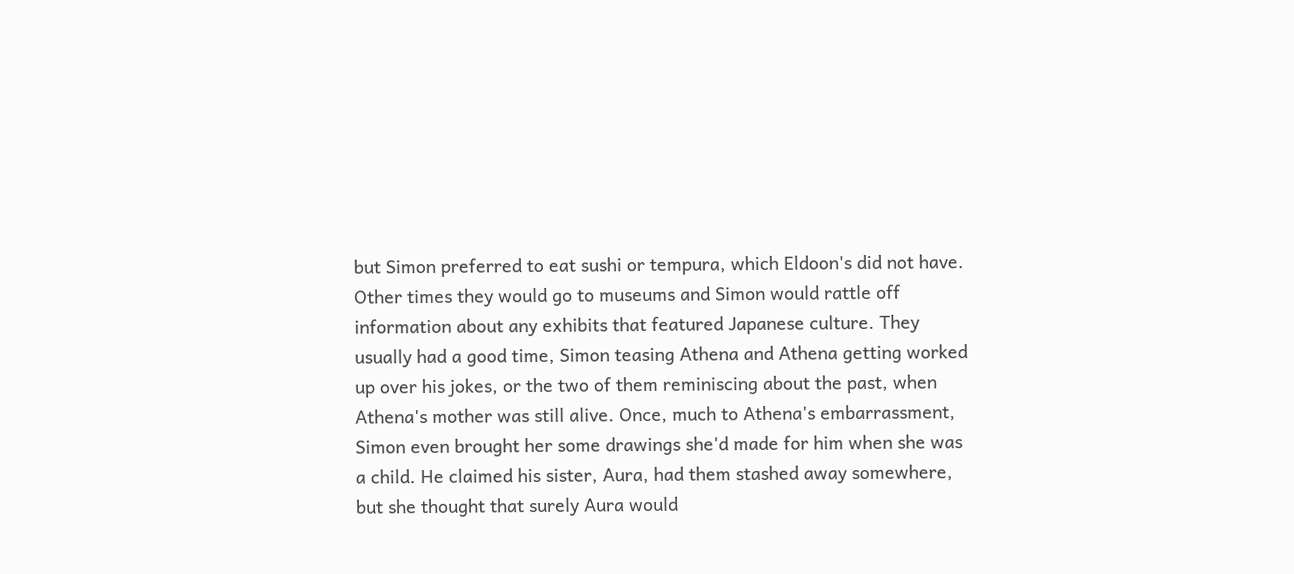but Simon preferred to eat sushi or tempura, which Eldoon's did not have. Other times they would go to museums and Simon would rattle off information about any exhibits that featured Japanese culture. They usually had a good time, Simon teasing Athena and Athena getting worked up over his jokes, or the two of them reminiscing about the past, when Athena's mother was still alive. Once, much to Athena's embarrassment, Simon even brought her some drawings she'd made for him when she was a child. He claimed his sister, Aura, had them stashed away somewhere, but she thought that surely Aura would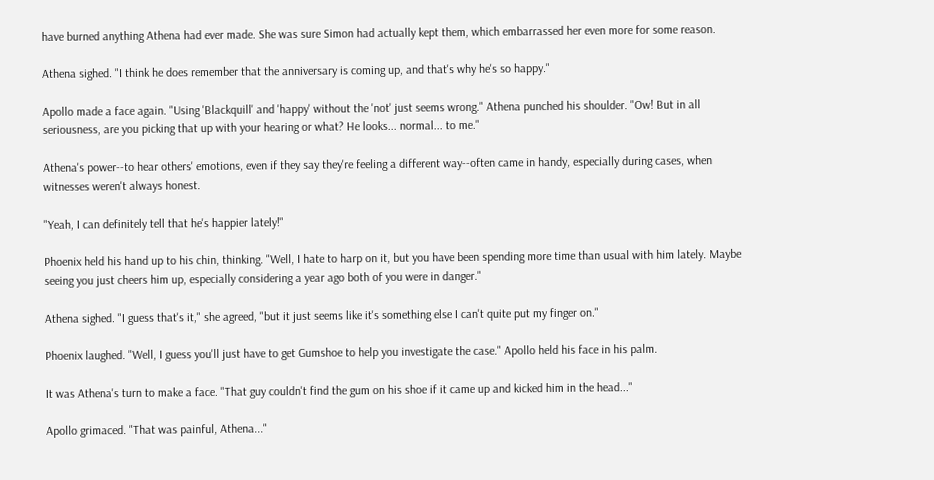have burned anything Athena had ever made. She was sure Simon had actually kept them, which embarrassed her even more for some reason.

Athena sighed. "I think he does remember that the anniversary is coming up, and that's why he's so happy."

Apollo made a face again. "Using 'Blackquill' and 'happy' without the 'not' just seems wrong." Athena punched his shoulder. "Ow! But in all seriousness, are you picking that up with your hearing or what? He looks... normal... to me."

Athena's power--to hear others' emotions, even if they say they're feeling a different way--often came in handy, especially during cases, when witnesses weren't always honest.

"Yeah, I can definitely tell that he's happier lately!"

Phoenix held his hand up to his chin, thinking. "Well, I hate to harp on it, but you have been spending more time than usual with him lately. Maybe seeing you just cheers him up, especially considering a year ago both of you were in danger."

Athena sighed. "I guess that's it," she agreed, "but it just seems like it's something else I can't quite put my finger on."

Phoenix laughed. "Well, I guess you'll just have to get Gumshoe to help you investigate the case." Apollo held his face in his palm.

It was Athena's turn to make a face. "That guy couldn't find the gum on his shoe if it came up and kicked him in the head..."

Apollo grimaced. "That was painful, Athena..."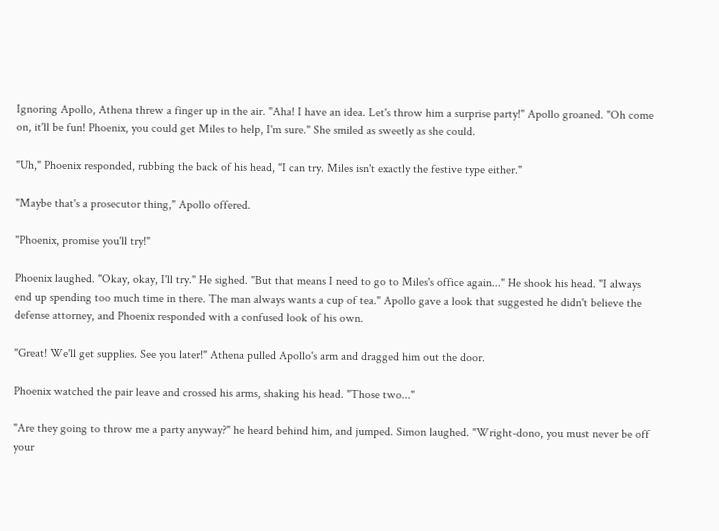Ignoring Apollo, Athena threw a finger up in the air. "Aha! I have an idea. Let's throw him a surprise party!" Apollo groaned. "Oh come on, it'll be fun! Phoenix, you could get Miles to help, I'm sure." She smiled as sweetly as she could.

"Uh," Phoenix responded, rubbing the back of his head, "I can try. Miles isn't exactly the festive type either."

"Maybe that's a prosecutor thing," Apollo offered.

"Phoenix, promise you'll try!"

Phoenix laughed. "Okay, okay, I'll try." He sighed. "But that means I need to go to Miles's office again..." He shook his head. "I always end up spending too much time in there. The man always wants a cup of tea." Apollo gave a look that suggested he didn't believe the defense attorney, and Phoenix responded with a confused look of his own.

"Great! We'll get supplies. See you later!" Athena pulled Apollo's arm and dragged him out the door.

Phoenix watched the pair leave and crossed his arms, shaking his head. "Those two..."

"Are they going to throw me a party anyway?" he heard behind him, and jumped. Simon laughed. "Wright-dono, you must never be off your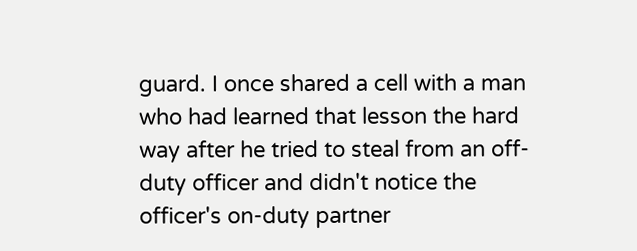guard. I once shared a cell with a man who had learned that lesson the hard way after he tried to steal from an off-duty officer and didn't notice the officer's on-duty partner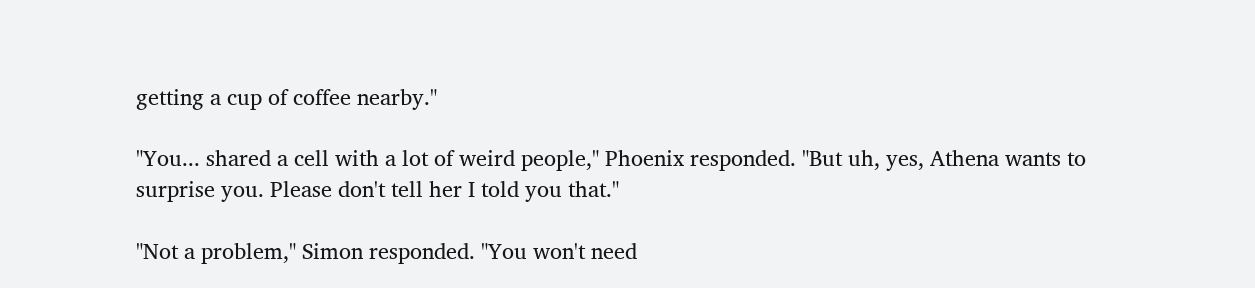getting a cup of coffee nearby."

"You... shared a cell with a lot of weird people," Phoenix responded. "But uh, yes, Athena wants to surprise you. Please don't tell her I told you that."

"Not a problem," Simon responded. "You won't need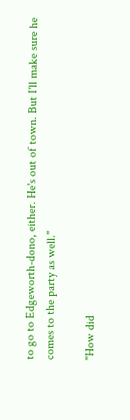to go to Edgeworth-dono, either. He's out of town. But I'll make sure he comes to the party as well."

"How did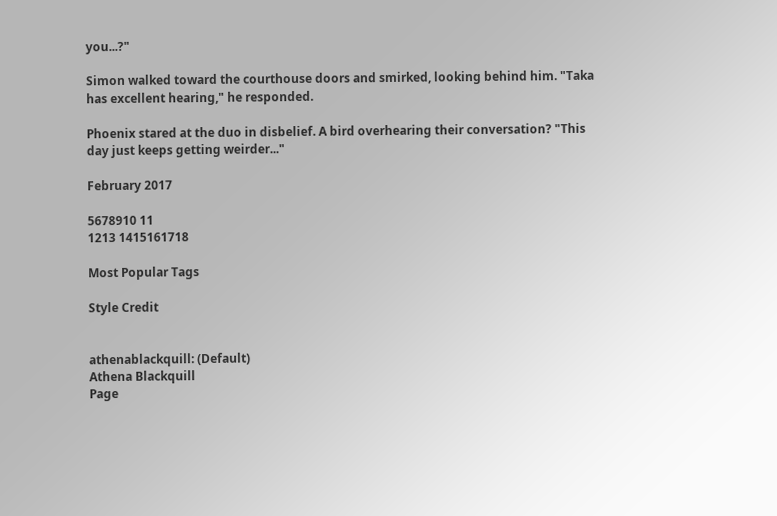you...?"

Simon walked toward the courthouse doors and smirked, looking behind him. "Taka has excellent hearing," he responded.

Phoenix stared at the duo in disbelief. A bird overhearing their conversation? "This day just keeps getting weirder..."

February 2017

5678910 11
1213 1415161718

Most Popular Tags

Style Credit


athenablackquill: (Default)
Athena Blackquill
Page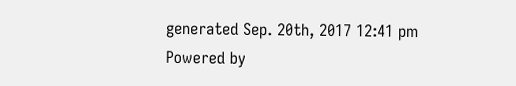generated Sep. 20th, 2017 12:41 pm
Powered by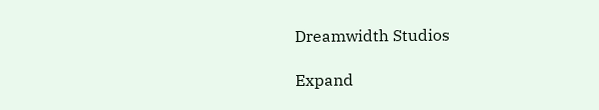Dreamwidth Studios

Expand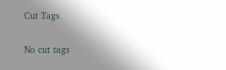Cut Tags

No cut tags